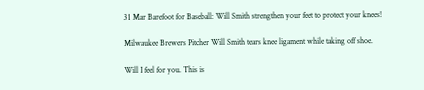31 Mar Barefoot for Baseball: Will Smith strengthen your feet to protect your knees!

Milwaukee Brewers Pitcher Will Smith tears knee ligament while taking off shoe.

Will I feel for you. This is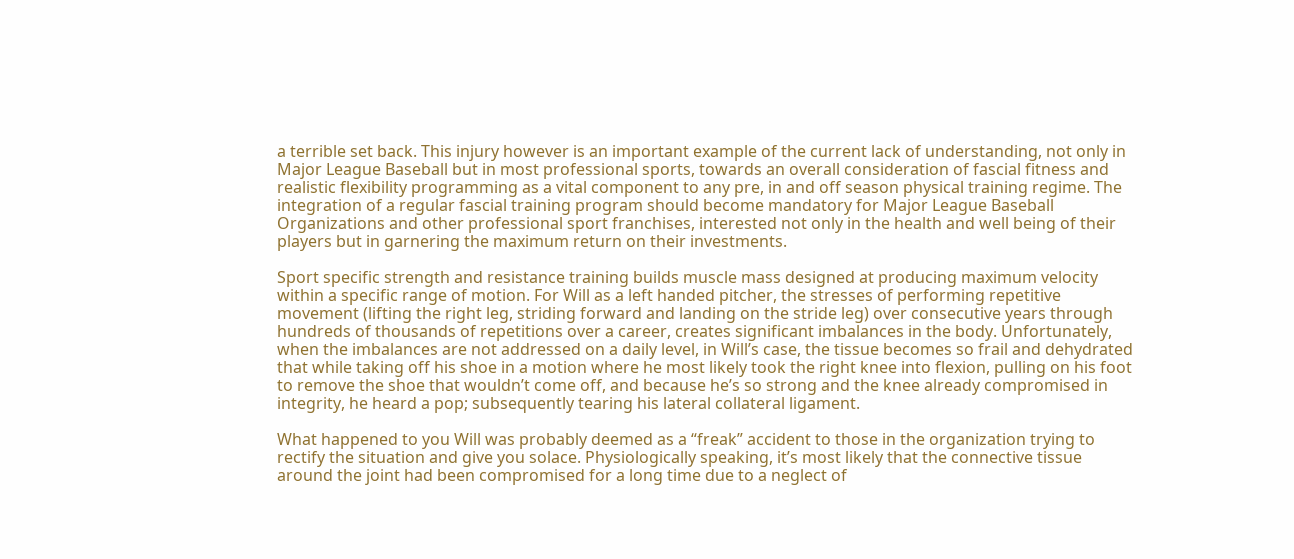a terrible set back. This injury however is an important example of the current lack of understanding, not only in Major League Baseball but in most professional sports, towards an overall consideration of fascial fitness and realistic flexibility programming as a vital component to any pre, in and off season physical training regime. The integration of a regular fascial training program should become mandatory for Major League Baseball Organizations and other professional sport franchises, interested not only in the health and well being of their players but in garnering the maximum return on their investments.

Sport specific strength and resistance training builds muscle mass designed at producing maximum velocity within a specific range of motion. For Will as a left handed pitcher, the stresses of performing repetitive movement (lifting the right leg, striding forward and landing on the stride leg) over consecutive years through hundreds of thousands of repetitions over a career, creates significant imbalances in the body. Unfortunately, when the imbalances are not addressed on a daily level, in Will’s case, the tissue becomes so frail and dehydrated that while taking off his shoe in a motion where he most likely took the right knee into flexion, pulling on his foot to remove the shoe that wouldn’t come off, and because he’s so strong and the knee already compromised in integrity, he heard a pop; subsequently tearing his lateral collateral ligament.

What happened to you Will was probably deemed as a “freak” accident to those in the organization trying to rectify the situation and give you solace. Physiologically speaking, it’s most likely that the connective tissue around the joint had been compromised for a long time due to a neglect of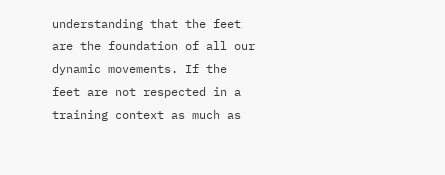understanding that the feet are the foundation of all our dynamic movements. If the feet are not respected in a training context as much as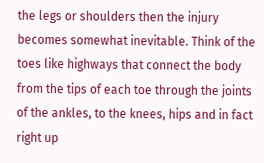the legs or shoulders then the injury becomes somewhat inevitable. Think of the toes like highways that connect the body from the tips of each toe through the joints of the ankles, to the knees, hips and in fact right up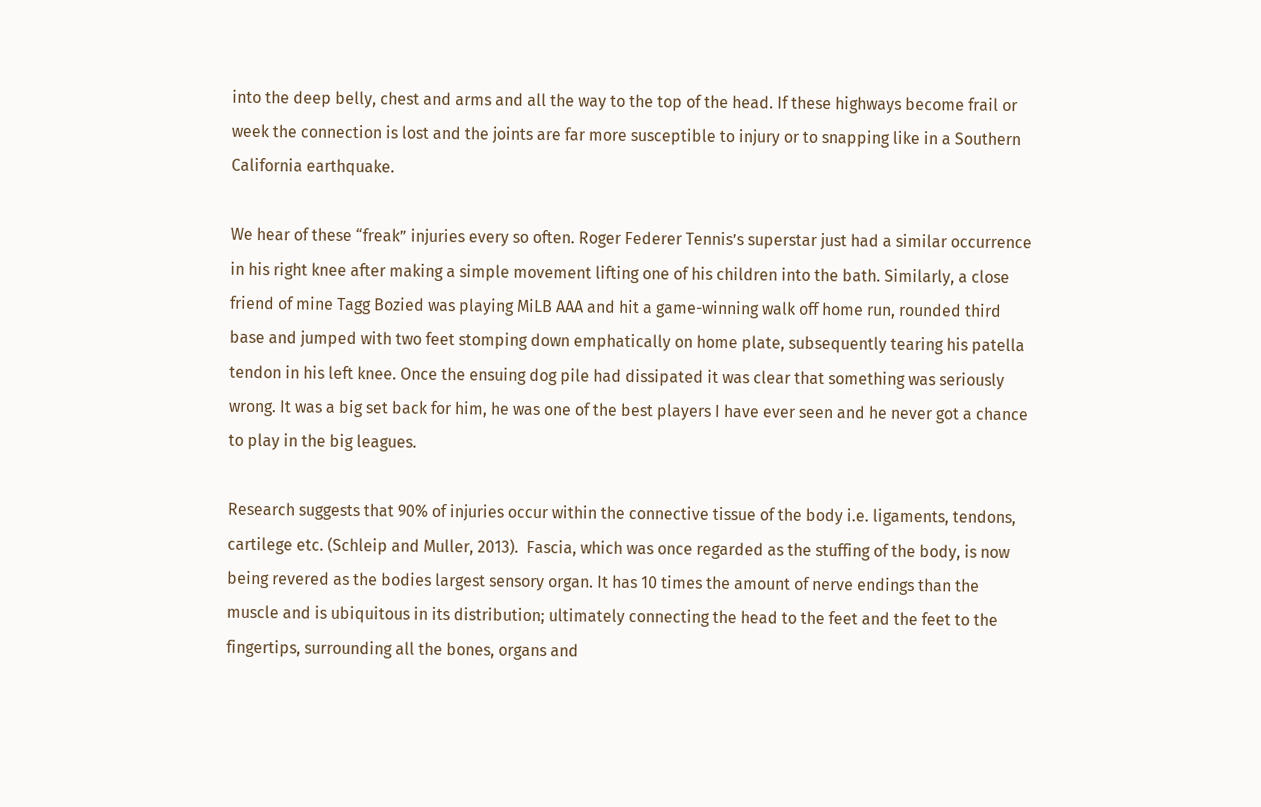into the deep belly, chest and arms and all the way to the top of the head. If these highways become frail or week the connection is lost and the joints are far more susceptible to injury or to snapping like in a Southern California earthquake.

We hear of these “freak” injuries every so often. Roger Federer Tennis’s superstar just had a similar occurrence in his right knee after making a simple movement lifting one of his children into the bath. Similarly, a close friend of mine Tagg Bozied was playing MiLB AAA and hit a game-winning walk off home run, rounded third base and jumped with two feet stomping down emphatically on home plate, subsequently tearing his patella tendon in his left knee. Once the ensuing dog pile had dissipated it was clear that something was seriously wrong. It was a big set back for him, he was one of the best players I have ever seen and he never got a chance to play in the big leagues.

Research suggests that 90% of injuries occur within the connective tissue of the body i.e. ligaments, tendons, cartilege etc. (Schleip and Muller, 2013).  Fascia, which was once regarded as the stuffing of the body, is now being revered as the bodies largest sensory organ. It has 10 times the amount of nerve endings than the muscle and is ubiquitous in its distribution; ultimately connecting the head to the feet and the feet to the fingertips, surrounding all the bones, organs and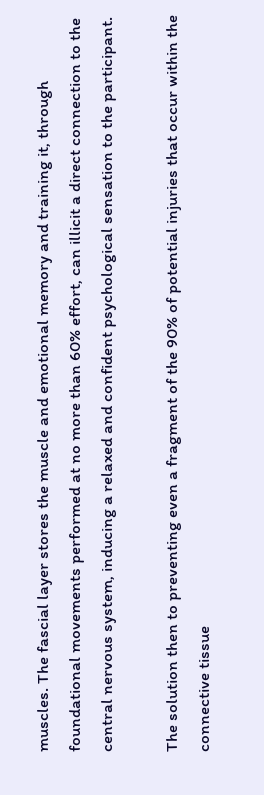muscles. The fascial layer stores the muscle and emotional memory and training it, through foundational movements performed at no more than 60% effort, can illicit a direct connection to the central nervous system, inducing a relaxed and confident psychological sensation to the participant.

The solution then to preventing even a fragment of the 90% of potential injuries that occur within the connective tissue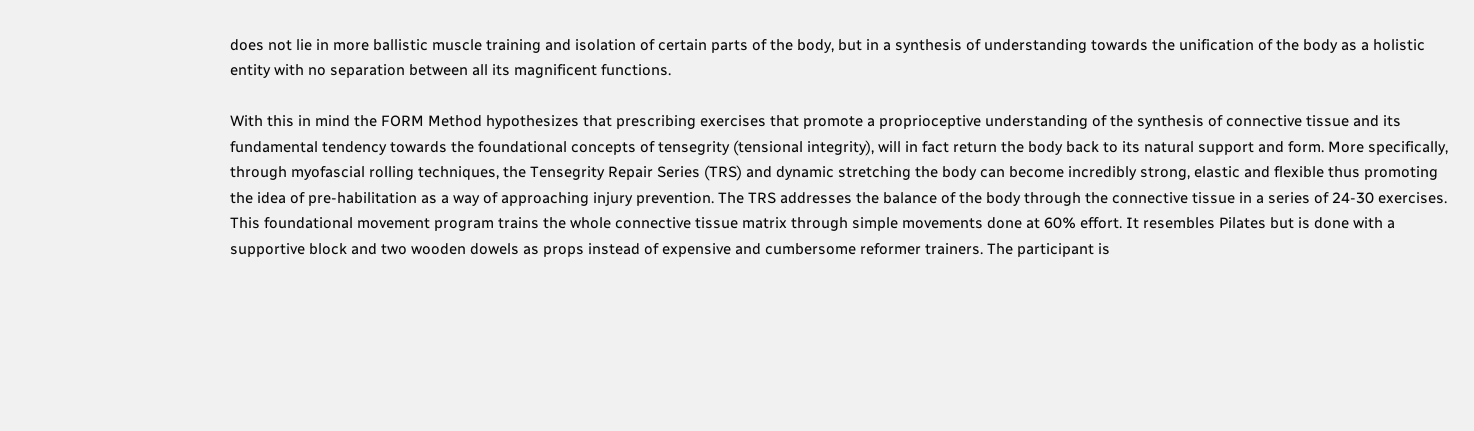does not lie in more ballistic muscle training and isolation of certain parts of the body, but in a synthesis of understanding towards the unification of the body as a holistic entity with no separation between all its magnificent functions.

With this in mind the FORM Method hypothesizes that prescribing exercises that promote a proprioceptive understanding of the synthesis of connective tissue and its fundamental tendency towards the foundational concepts of tensegrity (tensional integrity), will in fact return the body back to its natural support and form. More specifically, through myofascial rolling techniques, the Tensegrity Repair Series (TRS) and dynamic stretching the body can become incredibly strong, elastic and flexible thus promoting the idea of pre-habilitation as a way of approaching injury prevention. The TRS addresses the balance of the body through the connective tissue in a series of 24-30 exercises. This foundational movement program trains the whole connective tissue matrix through simple movements done at 60% effort. It resembles Pilates but is done with a supportive block and two wooden dowels as props instead of expensive and cumbersome reformer trainers. The participant is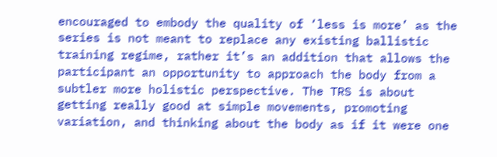encouraged to embody the quality of ‘less is more’ as the series is not meant to replace any existing ballistic training regime, rather it’s an addition that allows the participant an opportunity to approach the body from a subtler more holistic perspective. The TRS is about getting really good at simple movements, promoting variation, and thinking about the body as if it were one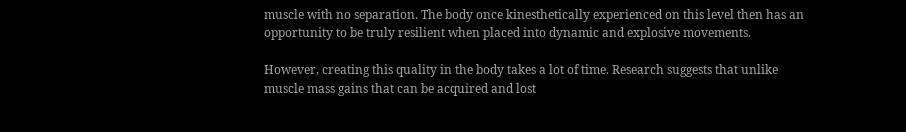muscle with no separation. The body once kinesthetically experienced on this level then has an opportunity to be truly resilient when placed into dynamic and explosive movements.

However, creating this quality in the body takes a lot of time. Research suggests that unlike muscle mass gains that can be acquired and lost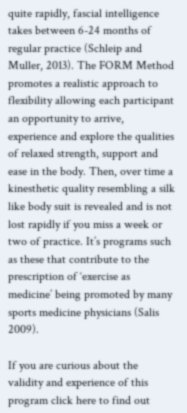quite rapidly, fascial intelligence takes between 6-24 months of regular practice (Schleip and Muller, 2013). The FORM Method promotes a realistic approach to flexibility allowing each participant an opportunity to arrive, experience and explore the qualities of relaxed strength, support and ease in the body. Then, over time a kinesthetic quality resembling a silk like body suit is revealed and is not lost rapidly if you miss a week or two of practice. It’s programs such as these that contribute to the prescription of ‘exercise as medicine’ being promoted by many sports medicine physicians (Salis 2009).

If you are curious about the validity and experience of this program click here to find out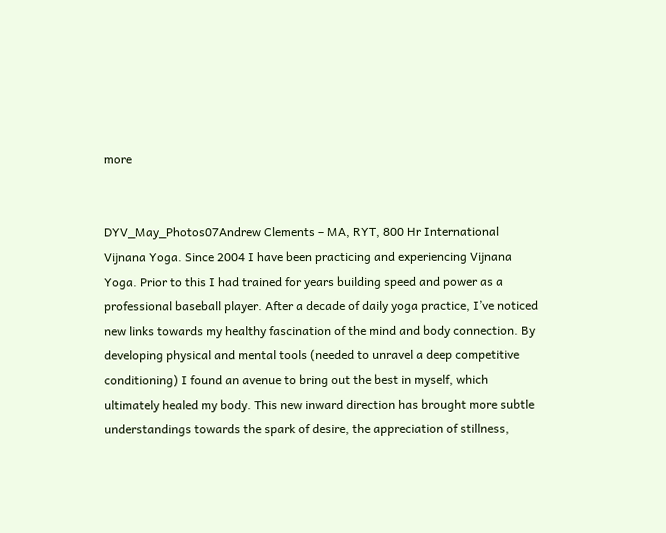more


DYV_May_Photos07Andrew Clements – MA, RYT, 800 Hr International Vijnana Yoga. Since 2004 I have been practicing and experiencing Vijnana Yoga. Prior to this I had trained for years building speed and power as a professional baseball player. After a decade of daily yoga practice, I’ve noticed new links towards my healthy fascination of the mind and body connection. By developing physical and mental tools (needed to unravel a deep competitive conditioning) I found an avenue to bring out the best in myself, which ultimately healed my body. This new inward direction has brought more subtle understandings towards the spark of desire, the appreciation of stillness,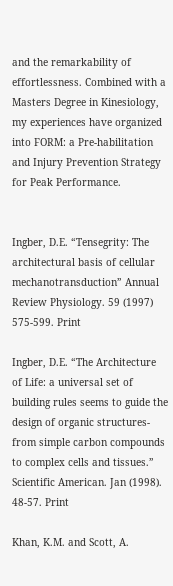and the remarkability of effortlessness. Combined with a Masters Degree in Kinesiology, my experiences have organized into FORM: a Pre-habilitation and Injury Prevention Strategy for Peak Performance.


Ingber, D.E. “Tensegrity: The architectural basis of cellular mechanotransduction” Annual Review Physiology. 59 (1997) 575-599. Print

Ingber, D.E. “The Architecture of Life: a universal set of building rules seems to guide the design of organic structures-from simple carbon compounds to complex cells and tissues.” Scientific American. Jan (1998). 48-57. Print

Khan, K.M. and Scott, A.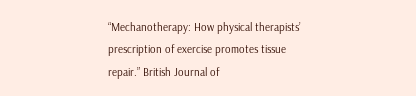“Mechanotherapy: How physical therapists’ prescription of exercise promotes tissue repair.” British Journal of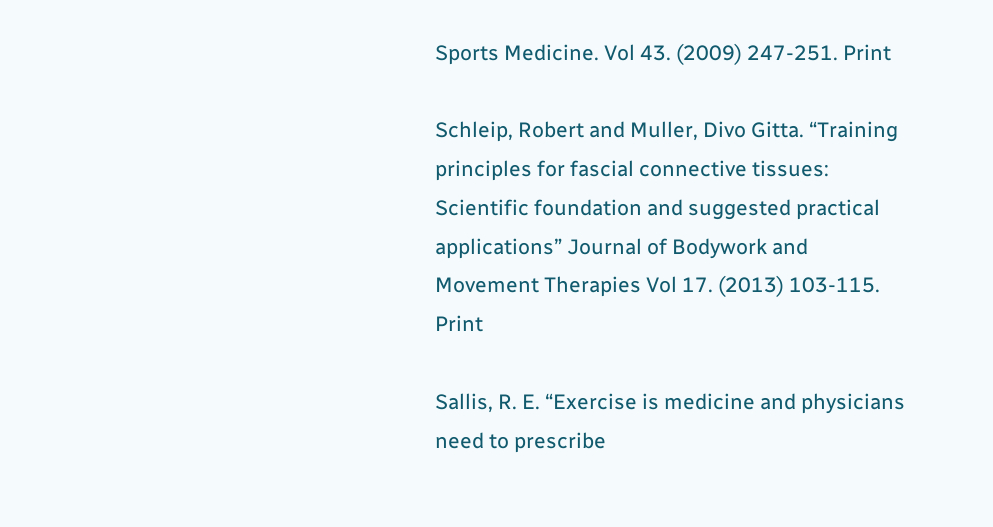Sports Medicine. Vol 43. (2009) 247-251. Print

Schleip, Robert and Muller, Divo Gitta. “Training principles for fascial connective tissues: Scientific foundation and suggested practical applications” Journal of Bodywork and Movement Therapies Vol 17. (2013) 103-115. Print

Sallis, R. E. “Exercise is medicine and physicians need to prescribe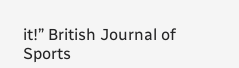it!” British Journal of Sports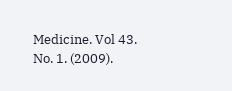Medicine. Vol 43. No. 1. (2009).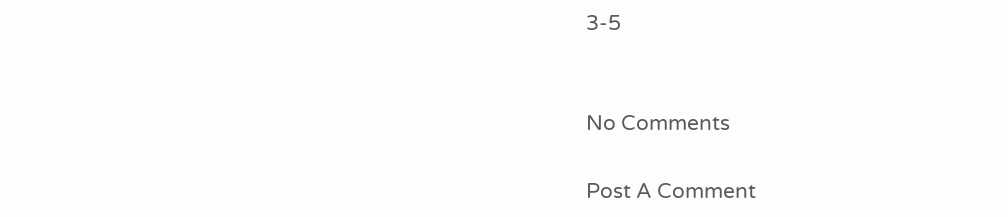3-5


No Comments

Post A Comment